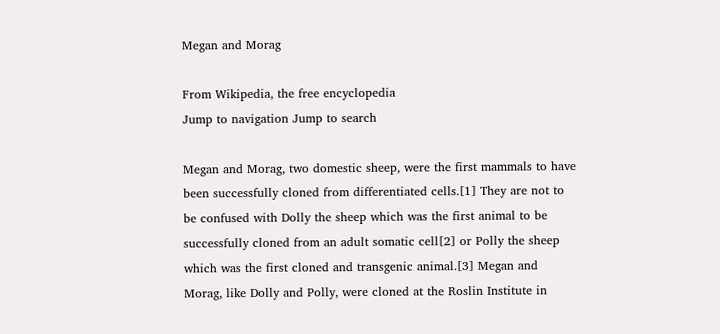Megan and Morag

From Wikipedia, the free encyclopedia
Jump to navigation Jump to search

Megan and Morag, two domestic sheep, were the first mammals to have been successfully cloned from differentiated cells.[1] They are not to be confused with Dolly the sheep which was the first animal to be successfully cloned from an adult somatic cell[2] or Polly the sheep which was the first cloned and transgenic animal.[3] Megan and Morag, like Dolly and Polly, were cloned at the Roslin Institute in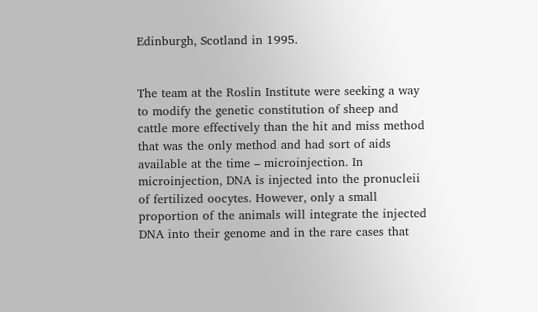Edinburgh, Scotland in 1995.


The team at the Roslin Institute were seeking a way to modify the genetic constitution of sheep and cattle more effectively than the hit and miss method that was the only method and had sort of aids available at the time – microinjection. In microinjection, DNA is injected into the pronucleii of fertilized oocytes. However, only a small proportion of the animals will integrate the injected DNA into their genome and in the rare cases that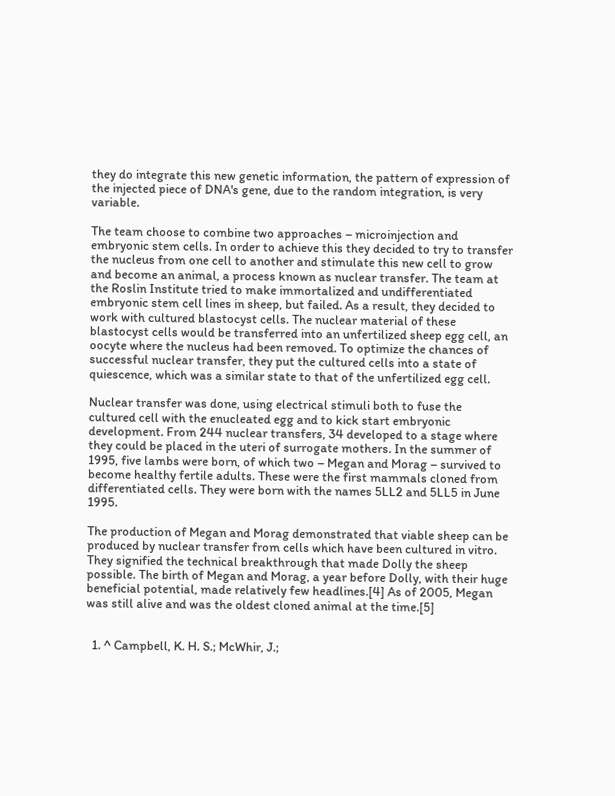they do integrate this new genetic information, the pattern of expression of the injected piece of DNA's gene, due to the random integration, is very variable.

The team choose to combine two approaches – microinjection and embryonic stem cells. In order to achieve this they decided to try to transfer the nucleus from one cell to another and stimulate this new cell to grow and become an animal, a process known as nuclear transfer. The team at the Roslin Institute tried to make immortalized and undifferentiated embryonic stem cell lines in sheep, but failed. As a result, they decided to work with cultured blastocyst cells. The nuclear material of these blastocyst cells would be transferred into an unfertilized sheep egg cell, an oocyte where the nucleus had been removed. To optimize the chances of successful nuclear transfer, they put the cultured cells into a state of quiescence, which was a similar state to that of the unfertilized egg cell.

Nuclear transfer was done, using electrical stimuli both to fuse the cultured cell with the enucleated egg and to kick start embryonic development. From 244 nuclear transfers, 34 developed to a stage where they could be placed in the uteri of surrogate mothers. In the summer of 1995, five lambs were born, of which two – Megan and Morag – survived to become healthy fertile adults. These were the first mammals cloned from differentiated cells. They were born with the names 5LL2 and 5LL5 in June 1995.

The production of Megan and Morag demonstrated that viable sheep can be produced by nuclear transfer from cells which have been cultured in vitro. They signified the technical breakthrough that made Dolly the sheep possible. The birth of Megan and Morag, a year before Dolly, with their huge beneficial potential, made relatively few headlines.[4] As of 2005, Megan was still alive and was the oldest cloned animal at the time.[5]


  1. ^ Campbell, K. H. S.; McWhir, J.;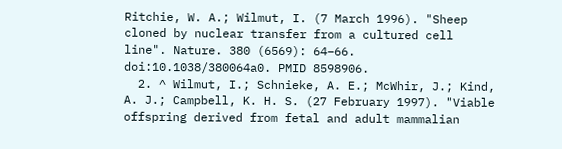Ritchie, W. A.; Wilmut, I. (7 March 1996). "Sheep cloned by nuclear transfer from a cultured cell line". Nature. 380 (6569): 64–66. doi:10.1038/380064a0. PMID 8598906.
  2. ^ Wilmut, I.; Schnieke, A. E.; McWhir, J.; Kind, A. J.; Campbell, K. H. S. (27 February 1997). "Viable offspring derived from fetal and adult mammalian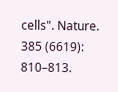cells". Nature. 385 (6619): 810–813.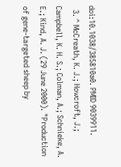doi:10.1038/385810a0. PMID 9039911.
  3. ^ McCreath, K. J.; Howcroft, J.; Campbell, K. H. S.; Colman, A.; Schnieke, A. E.; Kind, A. J. (29 June 2000). "Production of gene-targeted sheep by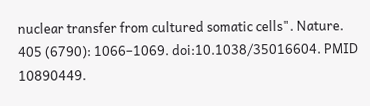nuclear transfer from cultured somatic cells". Nature. 405 (6790): 1066–1069. doi:10.1038/35016604. PMID 10890449.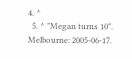4. ^
  5. ^ "Megan turns 10". Melbourne: 2005-06-17.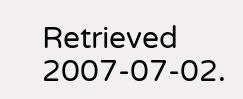Retrieved 2007-07-02.